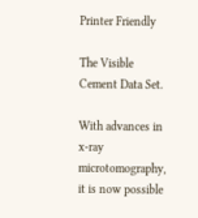Printer Friendly

The Visible Cement Data Set.

With advances in x-ray microtomography, it is now possible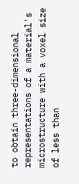to obtain three-dimensional representations of a material's microstructure with a voxel size of less than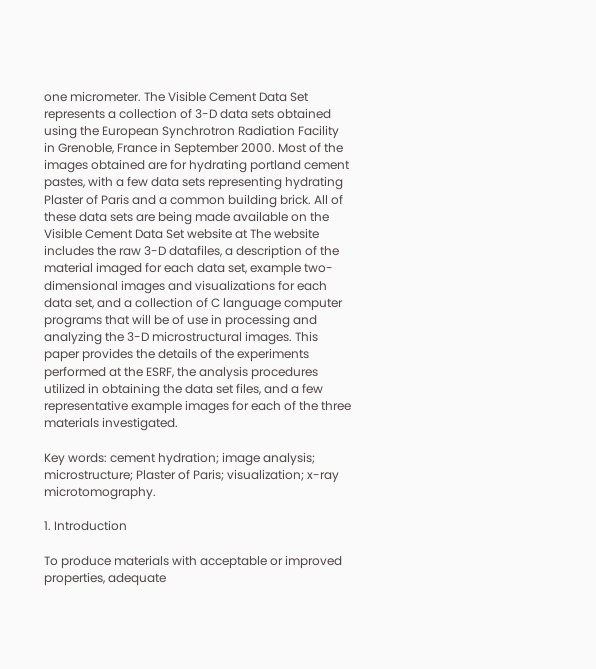one micrometer. The Visible Cement Data Set represents a collection of 3-D data sets obtained using the European Synchrotron Radiation Facility in Grenoble, France in September 2000. Most of the images obtained are for hydrating portland cement pastes, with a few data sets representing hydrating Plaster of Paris and a common building brick. All of these data sets are being made available on the Visible Cement Data Set website at The website includes the raw 3-D datafiles, a description of the material imaged for each data set, example two-dimensional images and visualizations for each data set, and a collection of C language computer programs that will be of use in processing and analyzing the 3-D microstructural images. This paper provides the details of the experiments performed at the ESRF, the analysis procedures utilized in obtaining the data set files, and a few representative example images for each of the three materials investigated.

Key words: cement hydration; image analysis; microstructure; Plaster of Paris; visualization; x-ray microtomography.

1. Introduction

To produce materials with acceptable or improved properties, adequate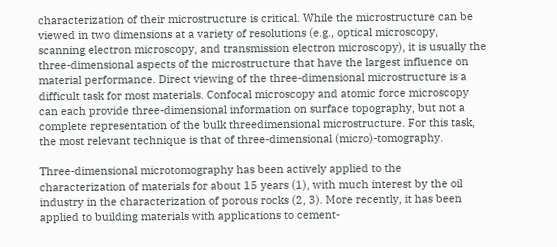characterization of their microstructure is critical. While the microstructure can be viewed in two dimensions at a variety of resolutions (e.g., optical microscopy, scanning electron microscopy, and transmission electron microscopy), it is usually the three-dimensional aspects of the microstructure that have the largest influence on material performance. Direct viewing of the three-dimensional microstructure is a difficult task for most materials. Confocal microscopy and atomic force microscopy can each provide three-dimensional information on surface topography, but not a complete representation of the bulk threedimensional microstructure. For this task, the most relevant technique is that of three-dimensional (micro)-tomography.

Three-dimensional microtomography has been actively applied to the characterization of materials for about 15 years (1), with much interest by the oil industry in the characterization of porous rocks (2, 3). More recently, it has been applied to building materials with applications to cement-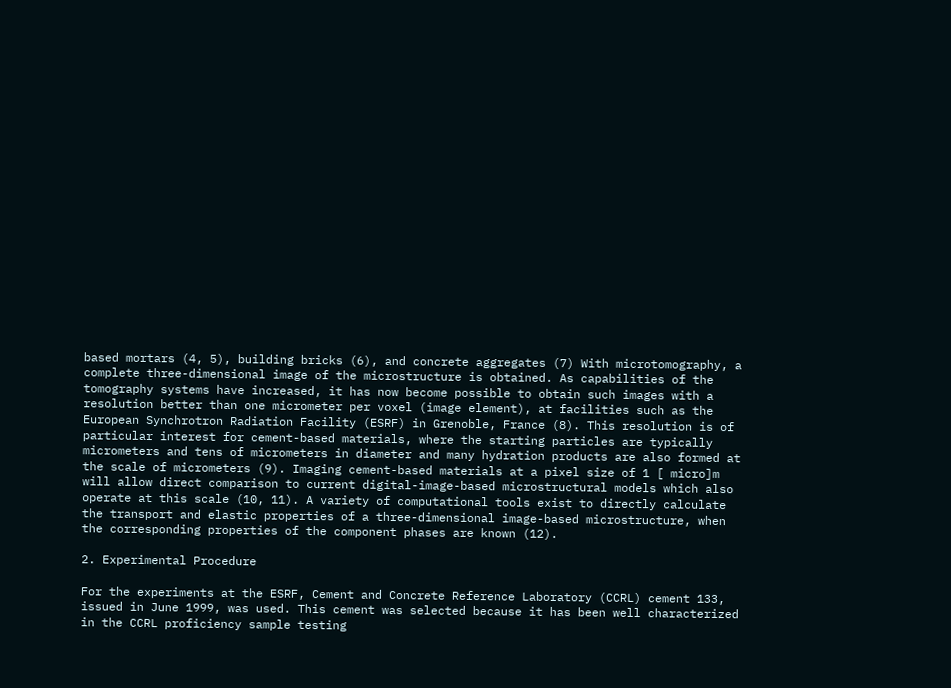based mortars (4, 5), building bricks (6), and concrete aggregates (7) With microtomography, a complete three-dimensional image of the microstructure is obtained. As capabilities of the tomography systems have increased, it has now become possible to obtain such images with a resolution better than one micrometer per voxel (image element), at facilities such as the European Synchrotron Radiation Facility (ESRF) in Grenoble, France (8). This resolution is of particular interest for cement-based materials, where the starting particles are typically micrometers and tens of micrometers in diameter and many hydration products are also formed at the scale of micrometers (9). Imaging cement-based materials at a pixel size of 1 [ micro]m will allow direct comparison to current digital-image-based microstructural models which also operate at this scale (10, 11). A variety of computational tools exist to directly calculate the transport and elastic properties of a three-dimensional image-based microstructure, when the corresponding properties of the component phases are known (12).

2. Experimental Procedure

For the experiments at the ESRF, Cement and Concrete Reference Laboratory (CCRL) cement 133, issued in June 1999, was used. This cement was selected because it has been well characterized in the CCRL proficiency sample testing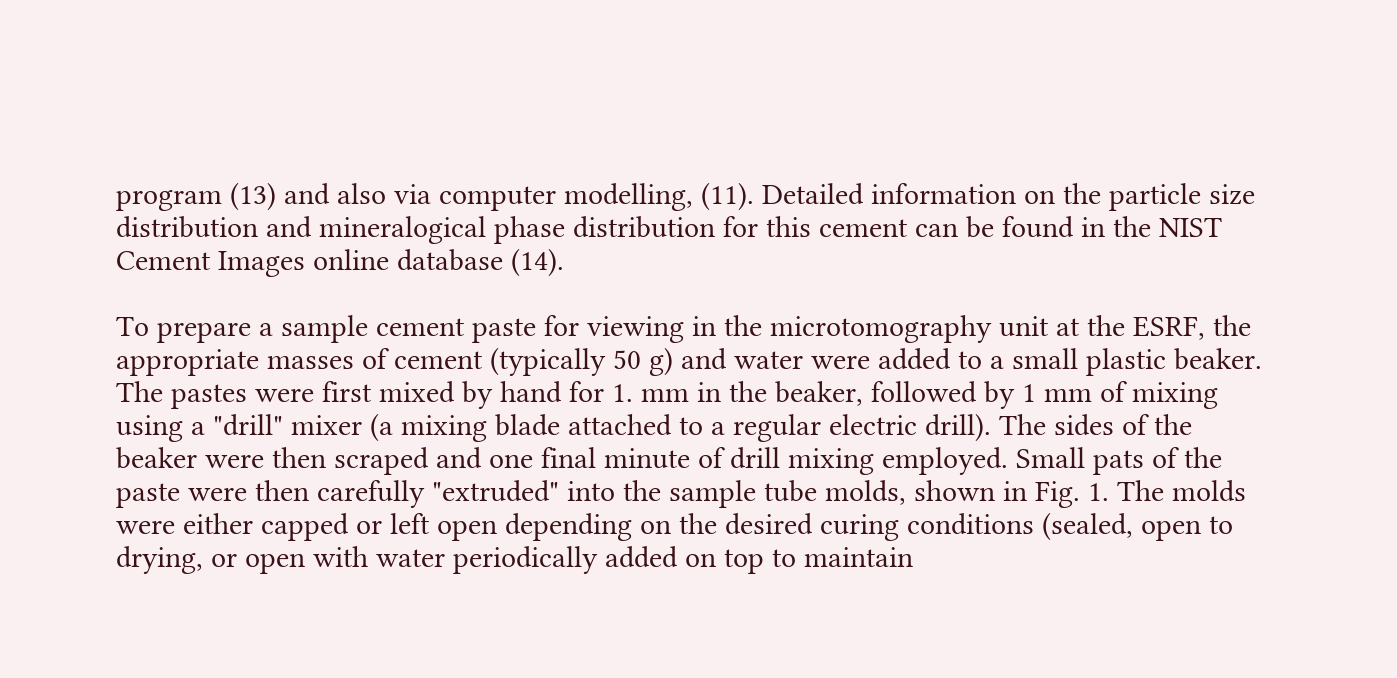program (13) and also via computer modelling, (11). Detailed information on the particle size distribution and mineralogical phase distribution for this cement can be found in the NIST Cement Images online database (14).

To prepare a sample cement paste for viewing in the microtomography unit at the ESRF, the appropriate masses of cement (typically 50 g) and water were added to a small plastic beaker. The pastes were first mixed by hand for 1. mm in the beaker, followed by 1 mm of mixing using a "drill" mixer (a mixing blade attached to a regular electric drill). The sides of the beaker were then scraped and one final minute of drill mixing employed. Small pats of the paste were then carefully "extruded" into the sample tube molds, shown in Fig. 1. The molds were either capped or left open depending on the desired curing conditions (sealed, open to drying, or open with water periodically added on top to maintain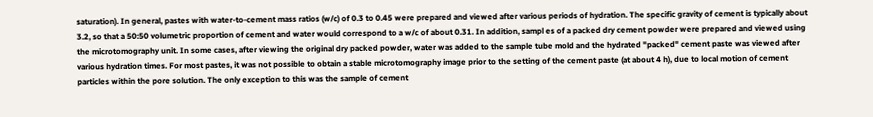saturation). In general, pastes with water-to-cement mass ratios (w/c) of 0.3 to 0.45 were prepared and viewed after various periods of hydration. The specific gravity of cement is typically about 3.2, so that a 50:50 volumetric proportion of cement and water would correspond to a w/c of about 0.31. In addition, sampl es of a packed dry cement powder were prepared and viewed using the microtomography unit. In some cases, after viewing the original dry packed powder, water was added to the sample tube mold and the hydrated "packed" cement paste was viewed after various hydration times. For most pastes, it was not possible to obtain a stable microtomography image prior to the setting of the cement paste (at about 4 h), due to local motion of cement particles within the pore solution. The only exception to this was the sample of cement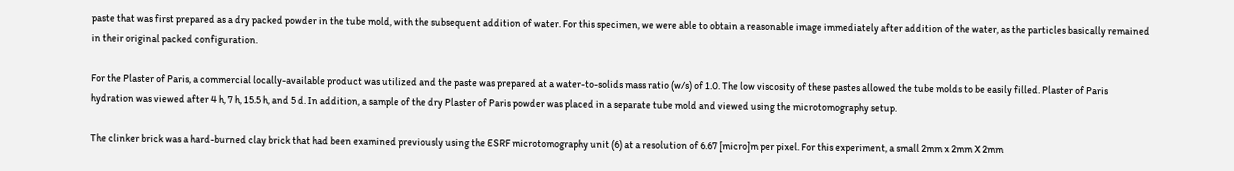paste that was first prepared as a dry packed powder in the tube mold, with the subsequent addition of water. For this specimen, we were able to obtain a reasonable image immediately after addition of the water, as the particles basically remained in their original packed configuration.

For the Plaster of Paris, a commercial locally-available product was utilized and the paste was prepared at a water-to-solids mass ratio (w/s) of 1.0. The low viscosity of these pastes allowed the tube molds to be easily filled. Plaster of Paris hydration was viewed after 4 h, 7 h, 15.5 h, and 5 d. In addition, a sample of the dry Plaster of Paris powder was placed in a separate tube mold and viewed using the microtomography setup.

The clinker brick was a hard-burned clay brick that had been examined previously using the ESRF microtomography unit (6) at a resolution of 6.67 [micro]m per pixel. For this experiment, a small 2mm x 2mm X 2mm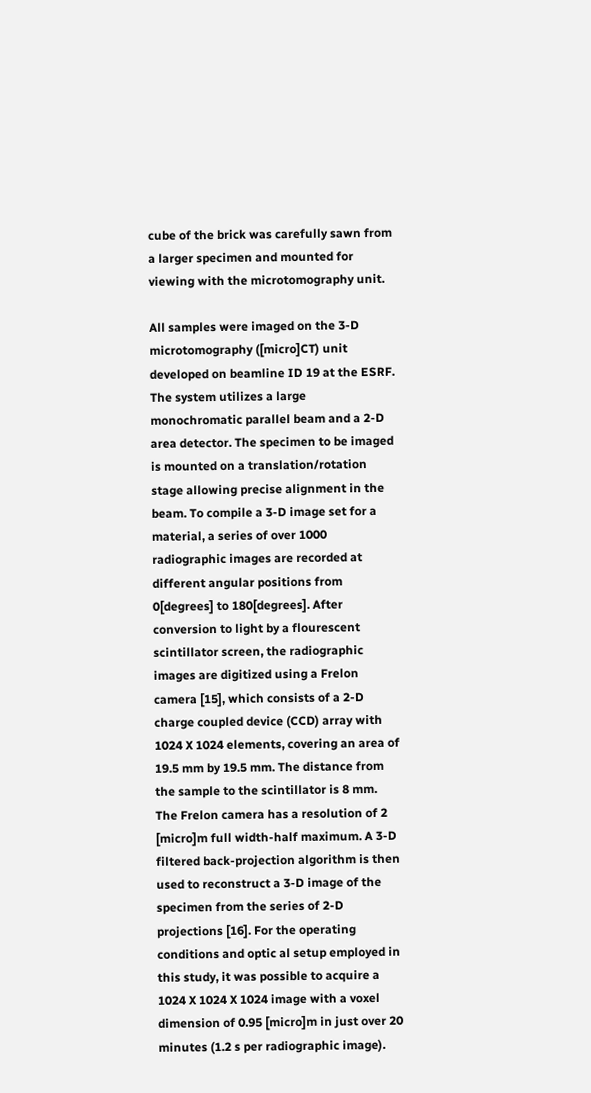cube of the brick was carefully sawn from a larger specimen and mounted for viewing with the microtomography unit.

All samples were imaged on the 3-D microtomography ([micro]CT) unit developed on beamline ID 19 at the ESRF. The system utilizes a large monochromatic parallel beam and a 2-D area detector. The specimen to be imaged is mounted on a translation/rotation stage allowing precise alignment in the beam. To compile a 3-D image set for a material, a series of over 1000 radiographic images are recorded at different angular positions from 0[degrees] to 180[degrees]. After conversion to light by a flourescent scintillator screen, the radiographic images are digitized using a Frelon camera [15], which consists of a 2-D charge coupled device (CCD) array with 1024 X 1024 elements, covering an area of 19.5 mm by 19.5 mm. The distance from the sample to the scintillator is 8 mm. The Frelon camera has a resolution of 2 [micro]m full width-half maximum. A 3-D filtered back-projection algorithm is then used to reconstruct a 3-D image of the specimen from the series of 2-D projections [16]. For the operating conditions and optic al setup employed in this study, it was possible to acquire a 1024 X 1024 X 1024 image with a voxel dimension of 0.95 [micro]m in just over 20 minutes (1.2 s per radiographic image).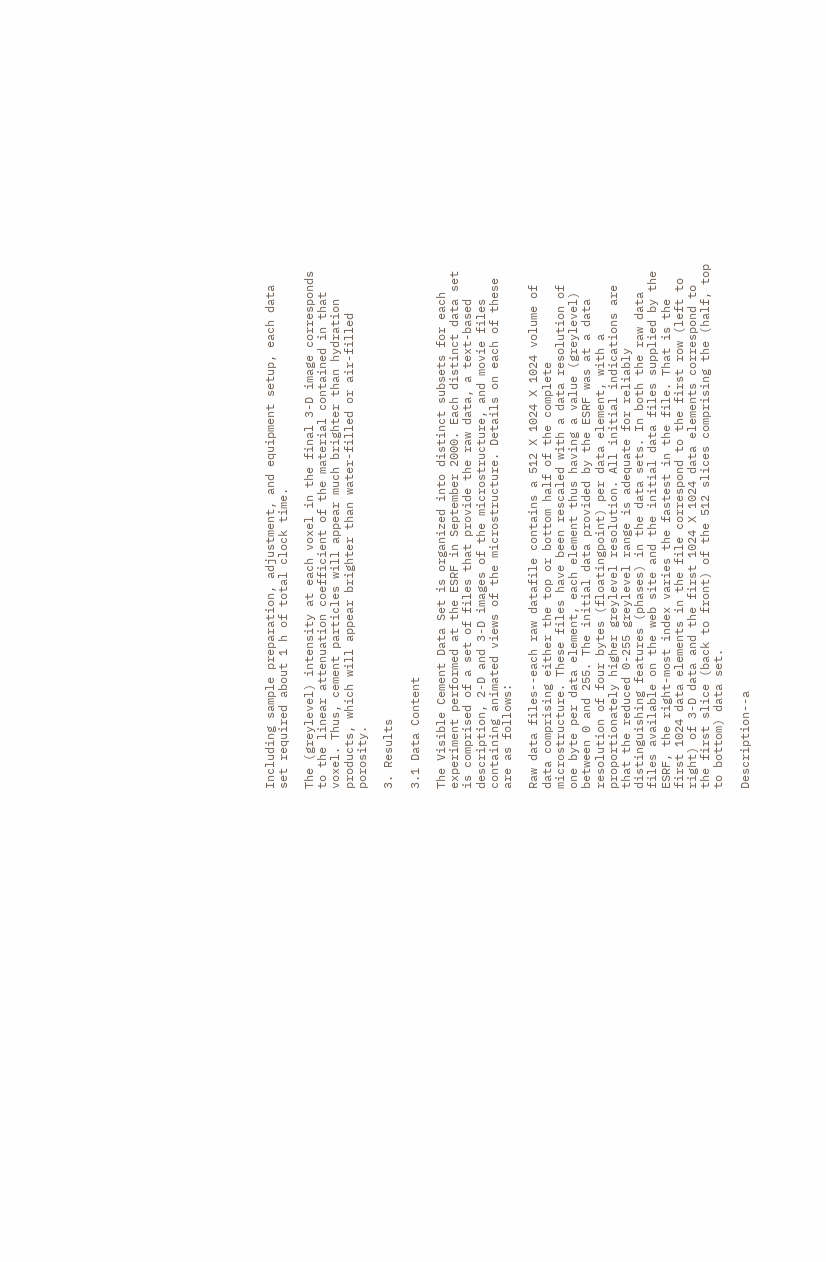Including sample preparation, adjustment, and equipment setup, each data set required about 1 h of total clock time.

The (greylevel) intensity at each voxel in the final 3-D image corresponds to the linear attenuation coefficient of the material contained in that voxel. Thus, cement particles will appear much brighter than hydration products, which will appear brighter than water-filled or air-filled porosity.

3. Results

3.1 Data Content

The Visible Cement Data Set is organized into distinct subsets for each experiment performed at the ESRF in September 2000. Each distinct data set is comprised of a set of files that provide the raw data, a text-based description, 2-D and 3-D images of the microstructure, and movie files containing animated views of the microstructure. Details on each of these are as follows:

Raw data files--each raw datafile contains a 512 X 1024 X 1024 volume of data comprising either the top or bottom half of the complete microstructure. These files have been rescaled with a data resolution of one byte per data element, each element thus having a value (greylevel) between 0 and 255. The initial data provided by the ESRF was at a data resolution of four bytes (floatingpoint) per data element, with a proportionately higher greylevel resolution. All initial indications are that the reduced 0-255 greylevel range is adequate for reliably distinguishing features (phases) in the data sets. In both the raw data files available on the web site and the initial data files supplied by the ESRF, the right-most index varies the fastest in the file. That is the first 1024 data elements in the file correspond to the first row (left to right) of 3-D data and the first 1024 X 1024 data elements correspond to the first slice (back to front) of the 512 slices comprising the (half, top to bottom) data set.

Description--a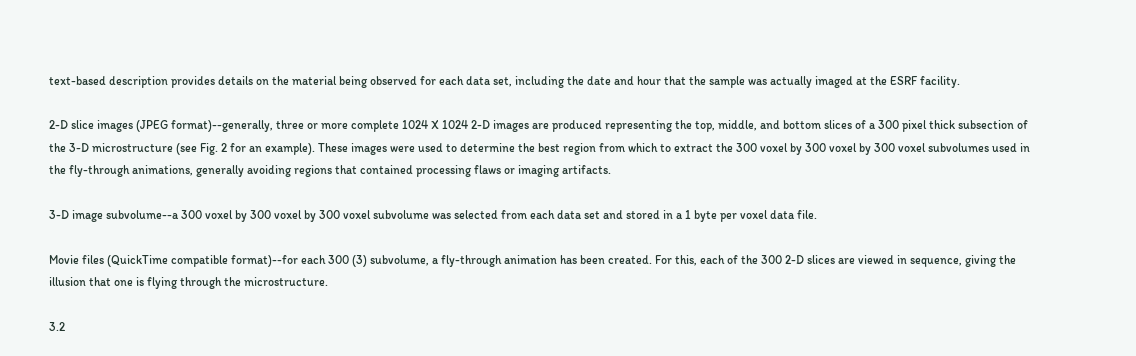text-based description provides details on the material being observed for each data set, including the date and hour that the sample was actually imaged at the ESRF facility.

2-D slice images (JPEG format)--generally, three or more complete 1024 X 1024 2-D images are produced representing the top, middle, and bottom slices of a 300 pixel thick subsection of the 3-D microstructure (see Fig. 2 for an example). These images were used to determine the best region from which to extract the 300 voxel by 300 voxel by 300 voxel subvolumes used in the fly-through animations, generally avoiding regions that contained processing flaws or imaging artifacts.

3-D image subvolume--a 300 voxel by 300 voxel by 300 voxel subvolume was selected from each data set and stored in a 1 byte per voxel data file.

Movie files (QuickTime compatible format)--for each 300 (3) subvolume, a fly-through animation has been created. For this, each of the 300 2-D slices are viewed in sequence, giving the illusion that one is flying through the microstructure.

3.2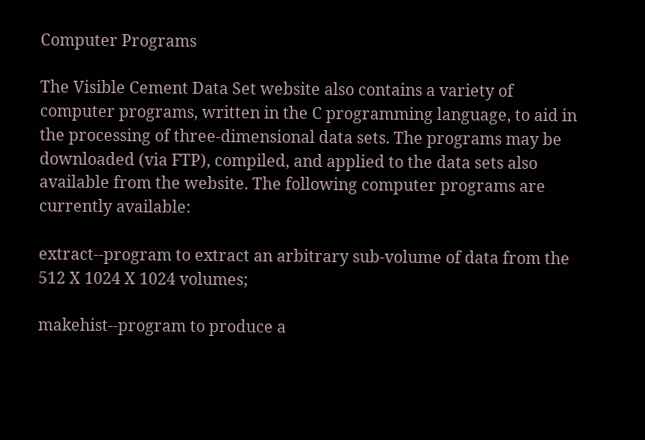Computer Programs

The Visible Cement Data Set website also contains a variety of computer programs, written in the C programming language, to aid in the processing of three-dimensional data sets. The programs may be downloaded (via FTP), compiled, and applied to the data sets also available from the website. The following computer programs are currently available:

extract--program to extract an arbitrary sub-volume of data from the 512 X 1024 X 1024 volumes;

makehist--program to produce a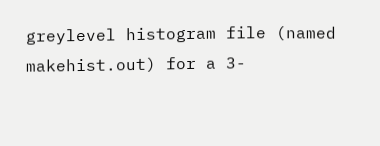greylevel histogram file (named makehist.out) for a 3-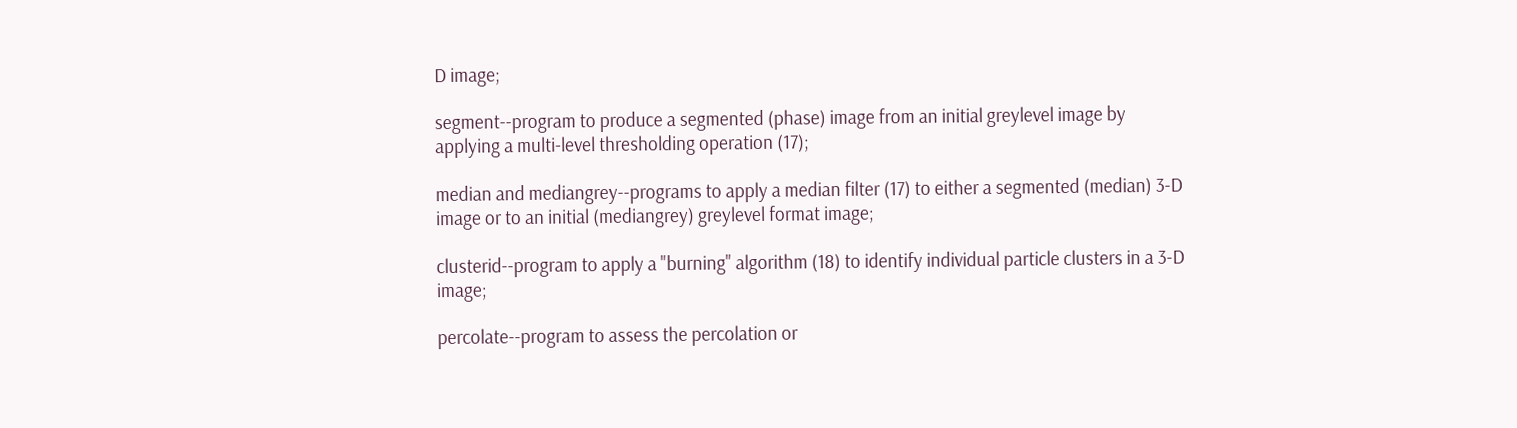D image;

segment--program to produce a segmented (phase) image from an initial greylevel image by applying a multi-level thresholding operation (17);

median and mediangrey--programs to apply a median filter (17) to either a segmented (median) 3-D image or to an initial (mediangrey) greylevel format image;

clusterid--program to apply a "burning" algorithm (18) to identify individual particle clusters in a 3-D image;

percolate--program to assess the percolation or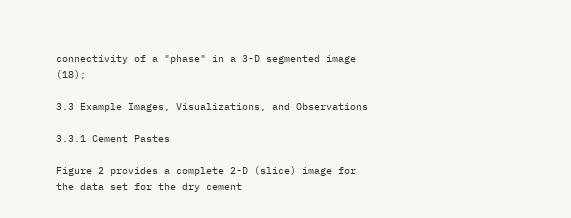connectivity of a "phase" in a 3-D segmented image (18);

3.3 Example Images, Visualizations, and Observations

3.3.1 Cement Pastes

Figure 2 provides a complete 2-D (slice) image for the data set for the dry cement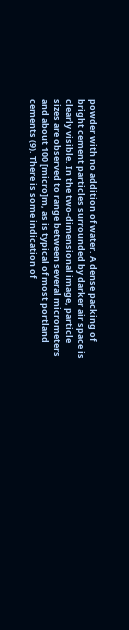powder with no addition of water. A dense packing of bright cement particles surrounded by darker air space is clearly visible. In the two-dimensional image, particle sizes are observed to range between several micrometers and about 100 [micro]m, as is typical of most portland cements (9). There is some indication of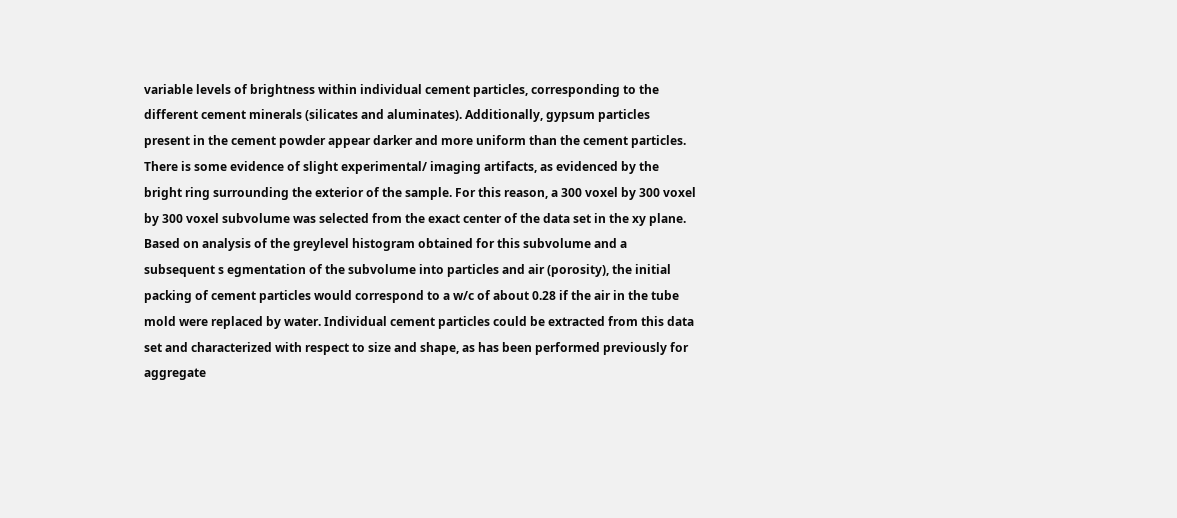variable levels of brightness within individual cement particles, corresponding to the different cement minerals (silicates and aluminates). Additionally, gypsum particles present in the cement powder appear darker and more uniform than the cement particles. There is some evidence of slight experimental/ imaging artifacts, as evidenced by the bright ring surrounding the exterior of the sample. For this reason, a 300 voxel by 300 voxel by 300 voxel subvolume was selected from the exact center of the data set in the xy plane. Based on analysis of the greylevel histogram obtained for this subvolume and a subsequent s egmentation of the subvolume into particles and air (porosity), the initial packing of cement particles would correspond to a w/c of about 0.28 if the air in the tube mold were replaced by water. Individual cement particles could be extracted from this data set and characterized with respect to size and shape, as has been performed previously for aggregate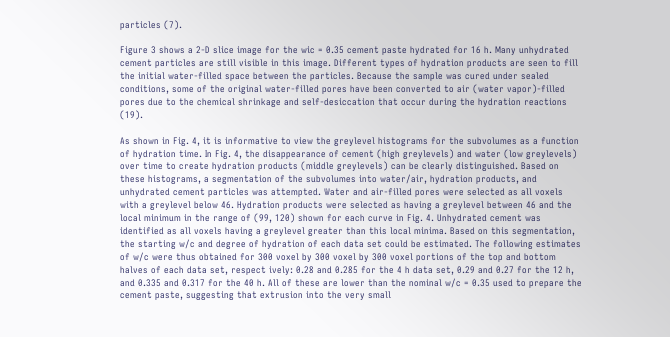particles (7).

Figure 3 shows a 2-D slice image for the wic = 0.35 cement paste hydrated for 16 h. Many unhydrated cement particles are still visible in this image. Different types of hydration products are seen to fill the initial water-filled space between the particles. Because the sample was cured under sealed conditions, some of the original water-filled pores have been converted to air (water vapor)-filled pores due to the chemical shrinkage and self-desiccation that occur during the hydration reactions (19).

As shown in Fig. 4, it is informative to view the greylevel histograms for the subvolumes as a function of hydration time. In Fig. 4, the disappearance of cement (high greylevels) and water (low greylevels) over time to create hydration products (middle greylevels) can be clearly distinguished. Based on these histograms, a segmentation of the subvolumes into water/air, hydration products, and unhydrated cement particles was attempted. Water and air-filled pores were selected as all voxels with a greylevel below 46. Hydration products were selected as having a greylevel between 46 and the local minimum in the range of (99, 120) shown for each curve in Fig. 4. Unhydrated cement was identified as all voxels having a greylevel greater than this local minima. Based on this segmentation, the starting w/c and degree of hydration of each data set could be estimated. The following estimates of w/c were thus obtained for 300 voxel by 300 voxel by 300 voxel portions of the top and bottom halves of each data set, respect ively: 0.28 and 0.285 for the 4 h data set, 0.29 and 0.27 for the 12 h, and 0.335 and 0.317 for the 40 h. All of these are lower than the nominal w/c = 0.35 used to prepare the cement paste, suggesting that extrusion into the very small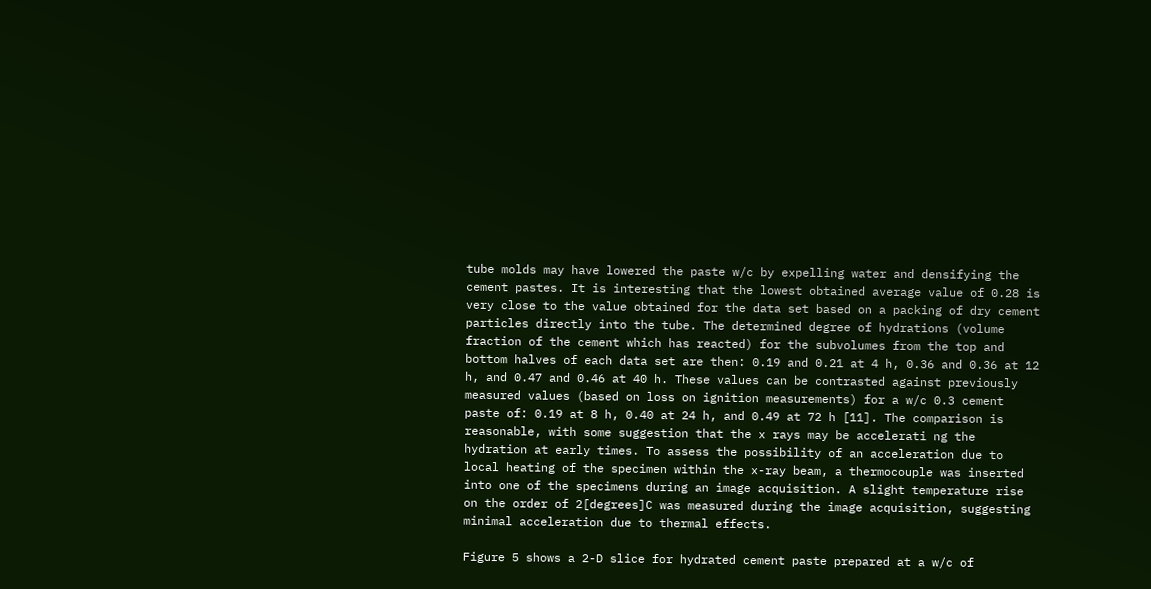tube molds may have lowered the paste w/c by expelling water and densifying the cement pastes. It is interesting that the lowest obtained average value of 0.28 is very close to the value obtained for the data set based on a packing of dry cement particles directly into the tube. The determined degree of hydrations (volume fraction of the cement which has reacted) for the subvolumes from the top and bottom halves of each data set are then: 0.19 and 0.21 at 4 h, 0.36 and 0.36 at 12 h, and 0.47 and 0.46 at 40 h. These values can be contrasted against previously measured values (based on loss on ignition measurements) for a w/c 0.3 cement paste of: 0.19 at 8 h, 0.40 at 24 h, and 0.49 at 72 h [11]. The comparison is reasonable, with some suggestion that the x rays may be accelerati ng the hydration at early times. To assess the possibility of an acceleration due to local heating of the specimen within the x-ray beam, a thermocouple was inserted into one of the specimens during an image acquisition. A slight temperature rise on the order of 2[degrees]C was measured during the image acquisition, suggesting minimal acceleration due to thermal effects.

Figure 5 shows a 2-D slice for hydrated cement paste prepared at a w/c of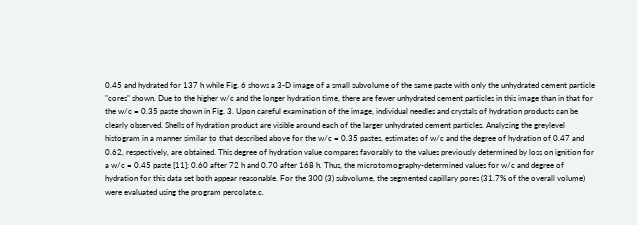0.45 and hydrated for 137 h while Fig. 6 shows a 3-D image of a small subvolume of the same paste with only the unhydrated cement particle "cores" shown. Due to the higher w/c and the longer hydration time, there are fewer unhydrated cement particles in this image than in that for the w/c = 0.35 paste shown in Fig. 3. Upon careful examination of the image, individual needles and crystals of hydration products can be clearly observed. Shells of hydration product are visible around each of the larger unhydrated cement particles. Analyzing the greylevel histogram in a manner similar to that described above for the w/c = 0.35 pastes, estimates of w/c and the degree of hydration of 0.47 and 0.62, respectively, are obtained. This degree of hydration value compares favorably to the values previously determined by loss on ignition for a w/c = 0.45 paste [11]: 0.60 after 72 h and 0.70 after 168 h. Thus, the microtomography-determined values for w/c and degree of hydration for this data set both appear reasonable. For the 300 (3) subvolume, the segmented capillary pores (31.7% of the overall volume) were evaluated using the program percolate.c.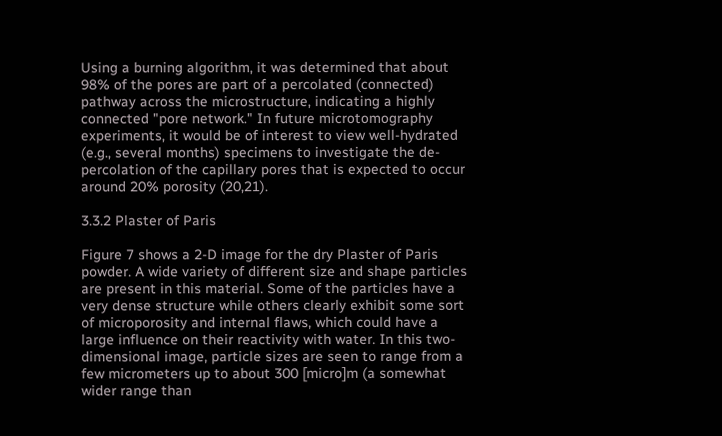Using a burning algorithm, it was determined that about 98% of the pores are part of a percolated (connected) pathway across the microstructure, indicating a highly connected "pore network." In future microtomography experiments, it would be of interest to view well-hydrated (e.g., several months) specimens to investigate the de-percolation of the capillary pores that is expected to occur around 20% porosity (20,21).

3.3.2 Plaster of Paris

Figure 7 shows a 2-D image for the dry Plaster of Paris powder. A wide variety of different size and shape particles are present in this material. Some of the particles have a very dense structure while others clearly exhibit some sort of microporosity and internal flaws, which could have a large influence on their reactivity with water. In this two-dimensional image, particle sizes are seen to range from a few micrometers up to about 300 [micro]m (a somewhat wider range than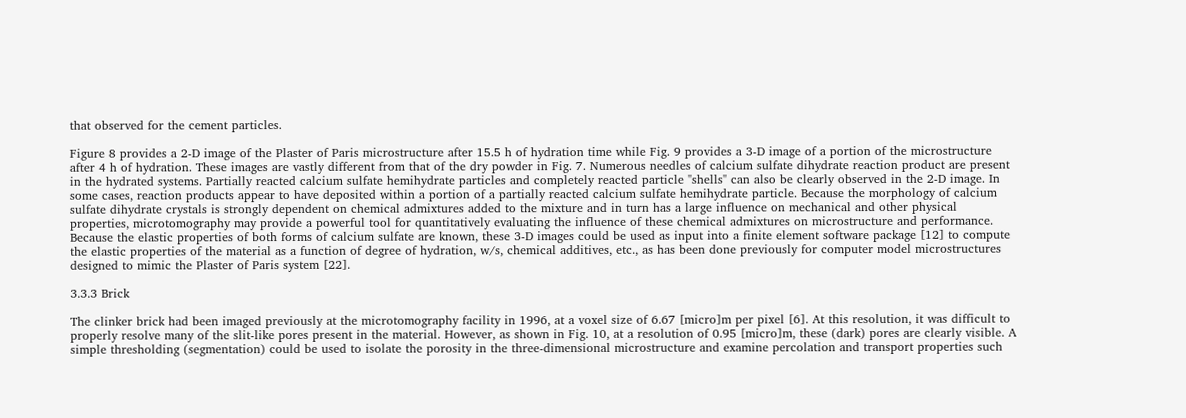that observed for the cement particles.

Figure 8 provides a 2-D image of the Plaster of Paris microstructure after 15.5 h of hydration time while Fig. 9 provides a 3-D image of a portion of the microstructure after 4 h of hydration. These images are vastly different from that of the dry powder in Fig. 7. Numerous needles of calcium sulfate dihydrate reaction product are present in the hydrated systems. Partially reacted calcium sulfate hemihydrate particles and completely reacted particle "shells" can also be clearly observed in the 2-D image. In some cases, reaction products appear to have deposited within a portion of a partially reacted calcium sulfate hemihydrate particle. Because the morphology of calcium sulfate dihydrate crystals is strongly dependent on chemical admixtures added to the mixture and in turn has a large influence on mechanical and other physical properties, microtomography may provide a powerful tool for quantitatively evaluating the influence of these chemical admixtures on microstructure and performance. Because the elastic properties of both forms of calcium sulfate are known, these 3-D images could be used as input into a finite element software package [12] to compute the elastic properties of the material as a function of degree of hydration, w/s, chemical additives, etc., as has been done previously for computer model microstructures designed to mimic the Plaster of Paris system [22].

3.3.3 Brick

The clinker brick had been imaged previously at the microtomography facility in 1996, at a voxel size of 6.67 [micro]m per pixel [6]. At this resolution, it was difficult to properly resolve many of the slit-like pores present in the material. However, as shown in Fig. 10, at a resolution of 0.95 [micro]m, these (dark) pores are clearly visible. A simple thresholding (segmentation) could be used to isolate the porosity in the three-dimensional microstructure and examine percolation and transport properties such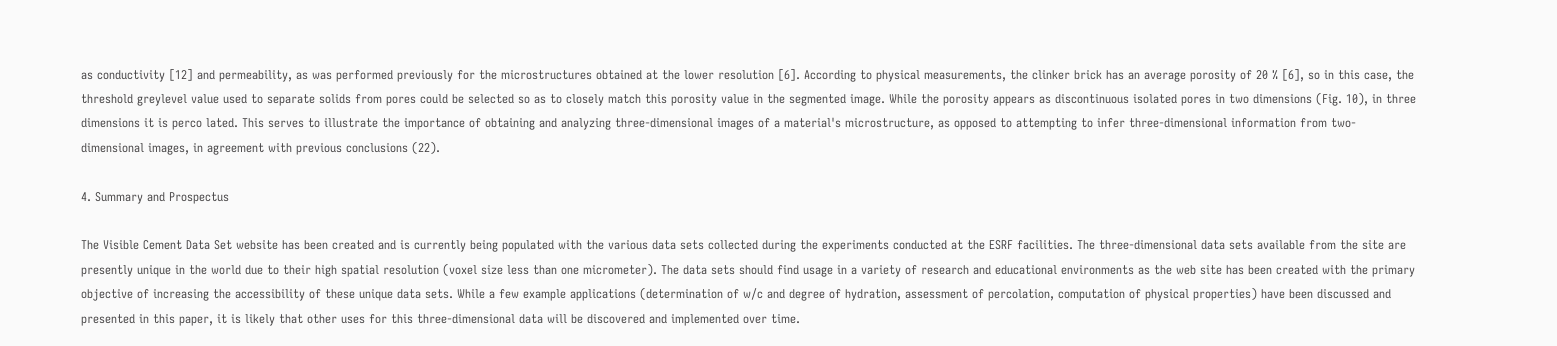as conductivity [12] and permeability, as was performed previously for the microstructures obtained at the lower resolution [6]. According to physical measurements, the clinker brick has an average porosity of 20 % [6], so in this case, the threshold greylevel value used to separate solids from pores could be selected so as to closely match this porosity value in the segmented image. While the porosity appears as discontinuous isolated pores in two dimensions (Fig. 10), in three dimensions it is perco lated. This serves to illustrate the importance of obtaining and analyzing three-dimensional images of a material's microstructure, as opposed to attempting to infer three-dimensional information from two-dimensional images, in agreement with previous conclusions (22).

4. Summary and Prospectus

The Visible Cement Data Set website has been created and is currently being populated with the various data sets collected during the experiments conducted at the ESRF facilities. The three-dimensional data sets available from the site are presently unique in the world due to their high spatial resolution (voxel size less than one micrometer). The data sets should find usage in a variety of research and educational environments as the web site has been created with the primary objective of increasing the accessibility of these unique data sets. While a few example applications (determination of w/c and degree of hydration, assessment of percolation, computation of physical properties) have been discussed and presented in this paper, it is likely that other uses for this three-dimensional data will be discovered and implemented over time.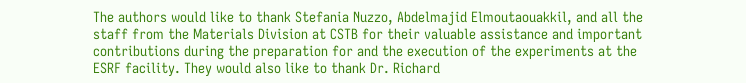The authors would like to thank Stefania Nuzzo, Abdelmajid Elmoutaouakkil, and all the staff from the Materials Division at CSTB for their valuable assistance and important contributions during the preparation for and the execution of the experiments at the ESRF facility. They would also like to thank Dr. Richard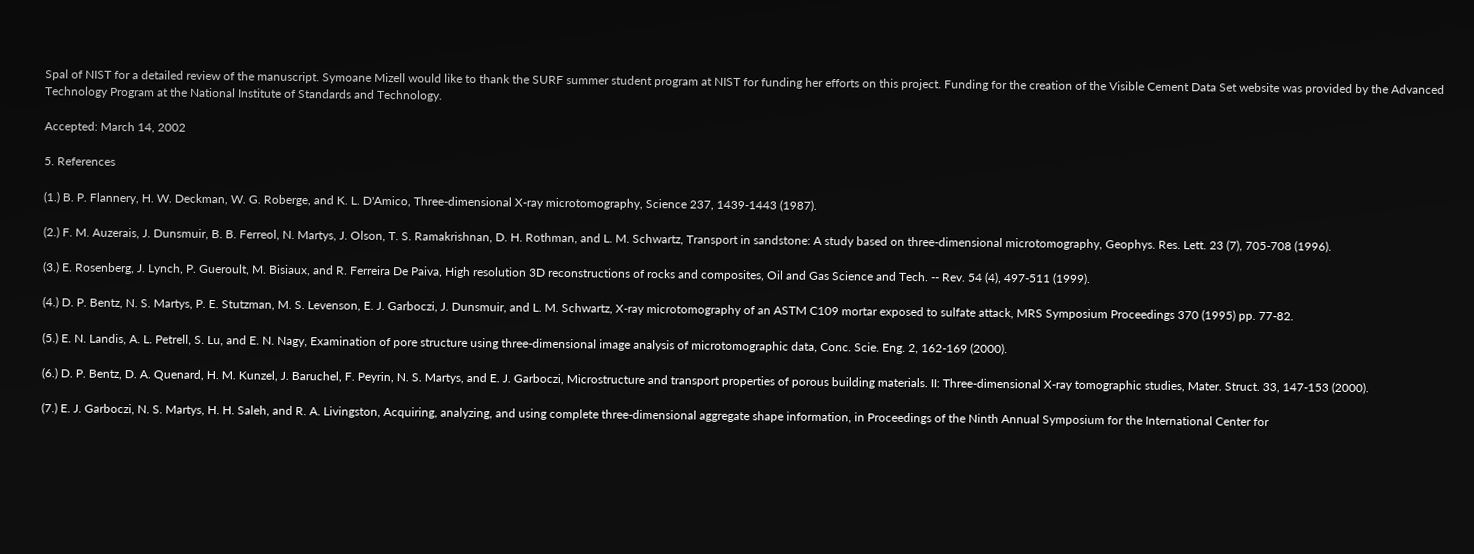Spal of NIST for a detailed review of the manuscript. Symoane Mizell would like to thank the SURF summer student program at NIST for funding her efforts on this project. Funding for the creation of the Visible Cement Data Set website was provided by the Advanced Technology Program at the National Institute of Standards and Technology.

Accepted: March 14, 2002

5. References

(1.) B. P. Flannery, H. W. Deckman, W. G. Roberge, and K. L. D'Amico, Three-dimensional X-ray microtomography, Science 237, 1439-1443 (1987).

(2.) F. M. Auzerais, J. Dunsmuir, B. B. Ferreol, N. Martys, J. Olson, T. S. Ramakrishnan, D. H. Rothman, and L. M. Schwartz, Transport in sandstone: A study based on three-dimensional microtomography, Geophys. Res. Lett. 23 (7), 705-708 (1996).

(3.) E. Rosenberg, J. Lynch, P. Gueroult, M. Bisiaux, and R. Ferreira De Paiva, High resolution 3D reconstructions of rocks and composites, Oil and Gas Science and Tech. -- Rev. 54 (4), 497-511 (1999).

(4.) D. P. Bentz, N. S. Martys, P. E. Stutzman, M. S. Levenson, E. J. Garboczi, J. Dunsmuir, and L. M. Schwartz, X-ray microtomography of an ASTM C109 mortar exposed to sulfate attack, MRS Symposium Proceedings 370 (1995) pp. 77-82.

(5.) E. N. Landis, A. L. Petrell, S. Lu, and E. N. Nagy, Examination of pore structure using three-dimensional image analysis of microtomographic data, Conc. Scie. Eng. 2, 162-169 (2000).

(6.) D. P. Bentz, D. A. Quenard, H. M. Kunzel, J. Baruchel, F. Peyrin, N. S. Martys, and E. J. Garboczi, Microstructure and transport properties of porous building materials. II: Three-dimensional X-ray tomographic studies, Mater. Struct. 33, 147-153 (2000).

(7.) E. J. Garboczi, N. S. Martys, H. H. Saleh, and R. A. Livingston, Acquiring, analyzing, and using complete three-dimensional aggregate shape information, in Proceedings of the Ninth Annual Symposium for the International Center for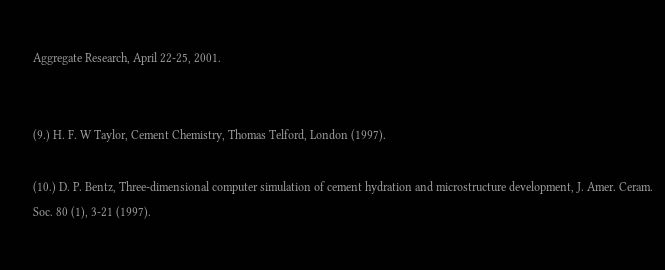Aggregate Research, April 22-25, 2001.


(9.) H. F. W Taylor, Cement Chemistry, Thomas Telford, London (1997).

(10.) D. P. Bentz, Three-dimensional computer simulation of cement hydration and microstructure development, J. Amer. Ceram. Soc. 80 (1), 3-21 (1997).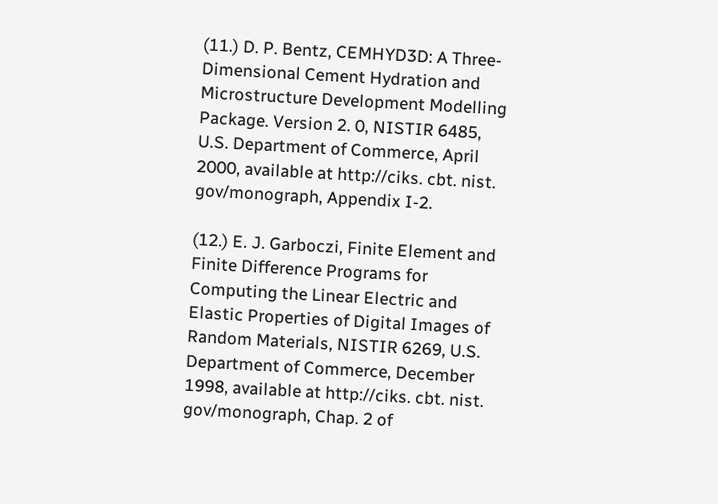(11.) D. P. Bentz, CEMHYD3D: A Three-Dimensional Cement Hydration and Microstructure Development Modelling Package. Version 2. 0, NISTIR 6485, U.S. Department of Commerce, April 2000, available at http://ciks. cbt. nist. gov/monograph, Appendix I-2.

(12.) E. J. Garboczi, Finite Element and Finite Difference Programs for Computing the Linear Electric and Elastic Properties of Digital Images of Random Materials, NISTIR 6269, U.S. Department of Commerce, December 1998, available at http://ciks. cbt. nist. gov/monograph, Chap. 2 of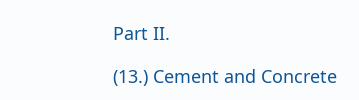Part II.

(13.) Cement and Concrete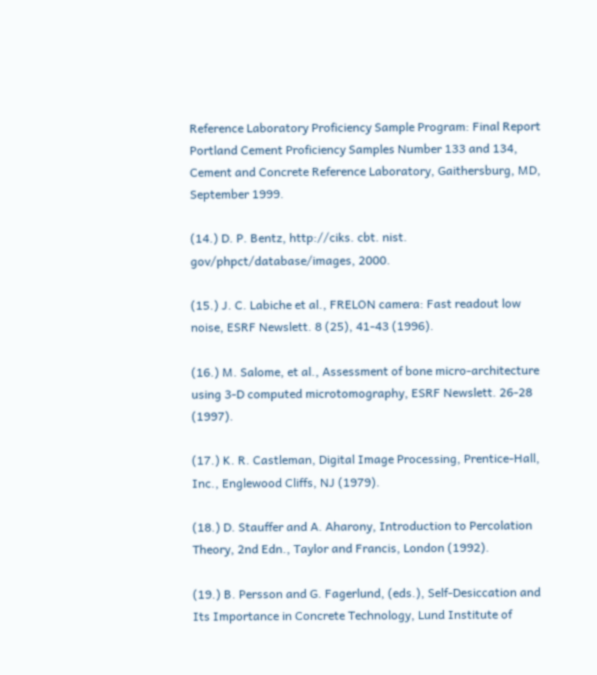Reference Laboratory Proficiency Sample Program: Final Report Portland Cement Proficiency Samples Number 133 and 134, Cement and Concrete Reference Laboratory, Gaithersburg, MD, September 1999.

(14.) D. P. Bentz, http://ciks. cbt. nist. gov/phpct/database/images, 2000.

(15.) J. C. Labiche et al., FRELON camera: Fast readout low noise, ESRF Newslett. 8 (25), 41-43 (1996).

(16.) M. Salome, et al., Assessment of bone micro-architecture using 3-D computed microtomography, ESRF Newslett. 26-28 (1997).

(17.) K. R. Castleman, Digital Image Processing, Prentice-Hall, Inc., Englewood Cliffs, NJ (1979).

(18.) D. Stauffer and A. Aharony, Introduction to Percolation Theory, 2nd Edn., Taylor and Francis, London (1992).

(19.) B. Persson and G. Fagerlund, (eds.), Self-Desiccation and Its Importance in Concrete Technology, Lund Institute of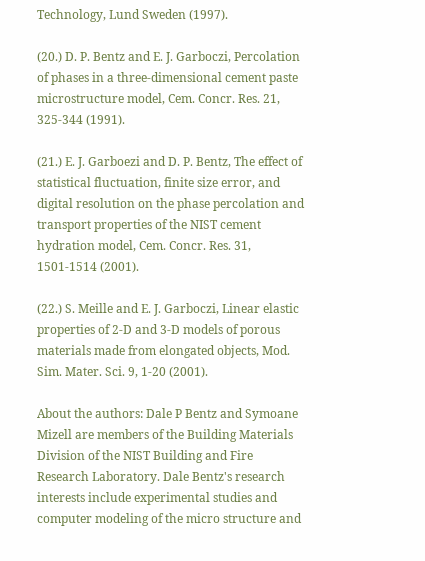Technology, Lund Sweden (1997).

(20.) D. P. Bentz and E. J. Garboczi, Percolation of phases in a three-dimensional cement paste microstructure model, Cem. Concr. Res. 21, 325-344 (1991).

(21.) E. J. Garboezi and D. P. Bentz, The effect of statistical fluctuation, finite size error, and digital resolution on the phase percolation and transport properties of the NIST cement hydration model, Cem. Concr. Res. 31, 1501-1514 (2001).

(22.) S. Meille and E. J. Garboczi, Linear elastic properties of 2-D and 3-D models of porous materials made from elongated objects, Mod. Sim. Mater. Sci. 9, 1-20 (2001).

About the authors: Dale P Bentz and Symoane Mizell are members of the Building Materials Division of the NIST Building and Fire Research Laboratory. Dale Bentz's research interests include experimental studies and computer modeling of the micro structure and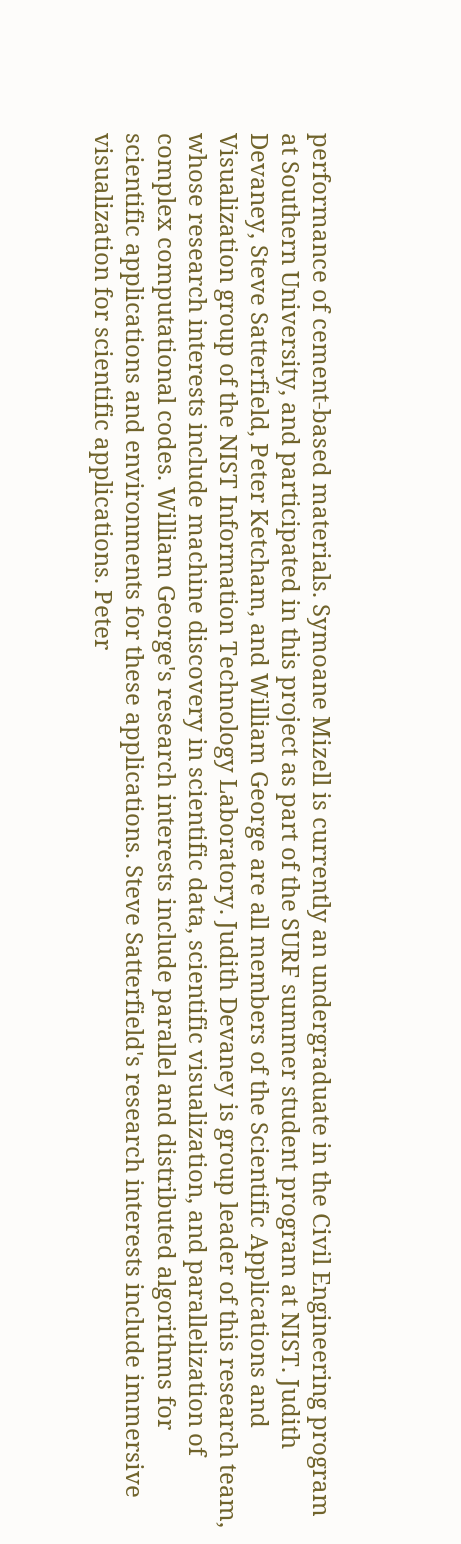performance of cement-based materials. Symoane Mizell is currently an undergraduate in the Civil Engineering program at Southern University, and participated in this project as part of the SURF summer student program at NIST. Judith Devaney, Steve Satterfield, Peter Ketcham, and William George are all members of the Scientific Applications and Visualization group of the NIST Information Technology Laboratory. Judith Devaney is group leader of this research team, whose research interests include machine discovery in scientific data, scientific visualization, and parallelization of complex computational codes. William George's research interests include parallel and distributed algorithms for scientific applications and environments for these applications. Steve Satterfield's research interests include immersive visualization for scientific applications. Peter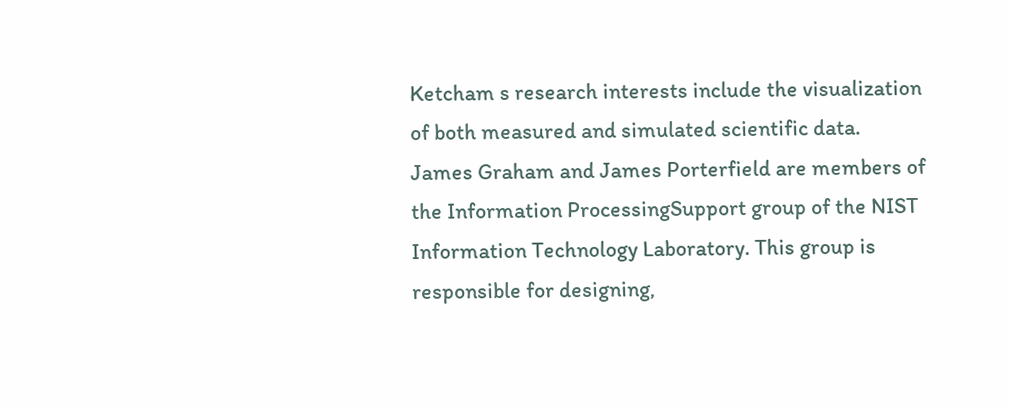Ketcham s research interests include the visualization of both measured and simulated scientific data. James Graham and James Porterfield are members of the Information ProcessingSupport group of the NIST Information Technology Laboratory. This group is responsible for designing,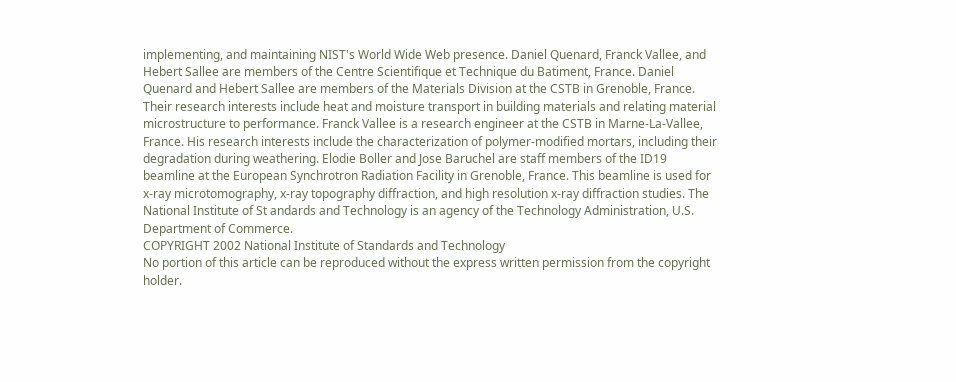implementing, and maintaining NIST's World Wide Web presence. Daniel Quenard, Franck Vallee, and Hebert Sallee are members of the Centre Scientifique et Technique du Batiment, France. Daniel Quenard and Hebert Sallee are members of the Materials Division at the CSTB in Grenoble, France. Their research interests include heat and moisture transport in building materials and relating material microstructure to performance. Franck Vallee is a research engineer at the CSTB in Marne-La-Vallee, France. His research interests include the characterization of polymer-modified mortars, including their degradation during weathering. Elodie Boller and Jose Baruchel are staff members of the ID19 beamline at the European Synchrotron Radiation Facility in Grenoble, France. This beamline is used for x-ray microtomography, x-ray topography diffraction, and high resolution x-ray diffraction studies. The National Institute of St andards and Technology is an agency of the Technology Administration, U.S. Department of Commerce.
COPYRIGHT 2002 National Institute of Standards and Technology
No portion of this article can be reproduced without the express written permission from the copyright holder.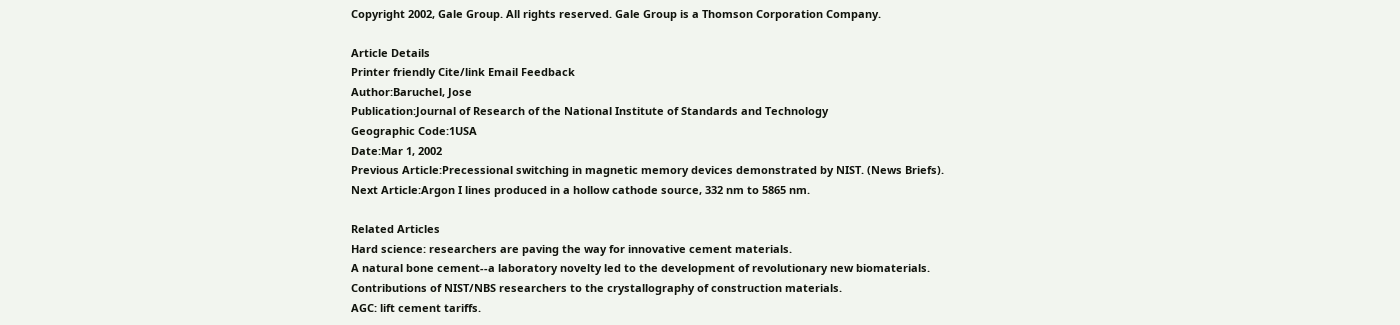Copyright 2002, Gale Group. All rights reserved. Gale Group is a Thomson Corporation Company.

Article Details
Printer friendly Cite/link Email Feedback
Author:Baruchel, Jose
Publication:Journal of Research of the National Institute of Standards and Technology
Geographic Code:1USA
Date:Mar 1, 2002
Previous Article:Precessional switching in magnetic memory devices demonstrated by NIST. (News Briefs).
Next Article:Argon I lines produced in a hollow cathode source, 332 nm to 5865 nm.

Related Articles
Hard science: researchers are paving the way for innovative cement materials.
A natural bone cement--a laboratory novelty led to the development of revolutionary new biomaterials.
Contributions of NIST/NBS researchers to the crystallography of construction materials.
AGC: lift cement tariffs.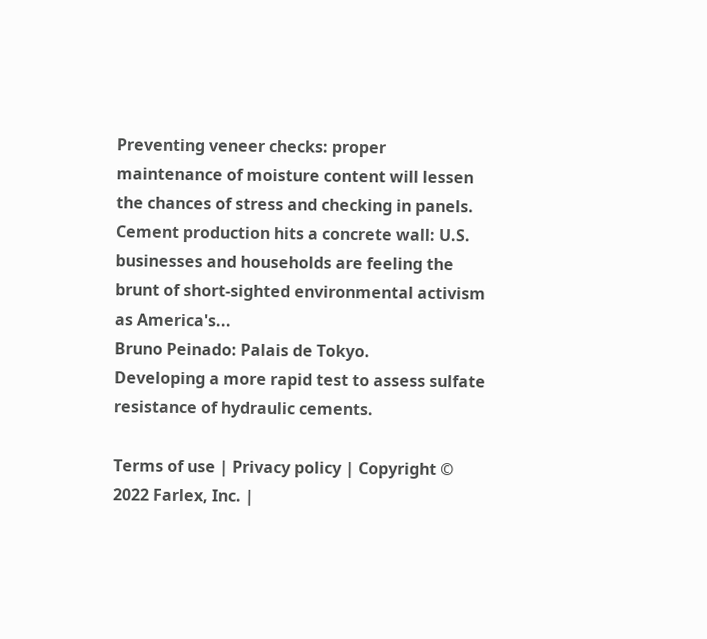Preventing veneer checks: proper maintenance of moisture content will lessen the chances of stress and checking in panels.
Cement production hits a concrete wall: U.S. businesses and households are feeling the brunt of short-sighted environmental activism as America's...
Bruno Peinado: Palais de Tokyo.
Developing a more rapid test to assess sulfate resistance of hydraulic cements.

Terms of use | Privacy policy | Copyright © 2022 Farlex, Inc. |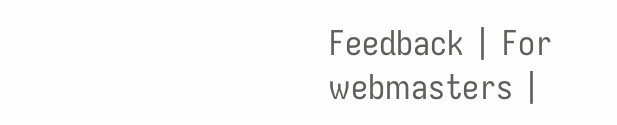Feedback | For webmasters |